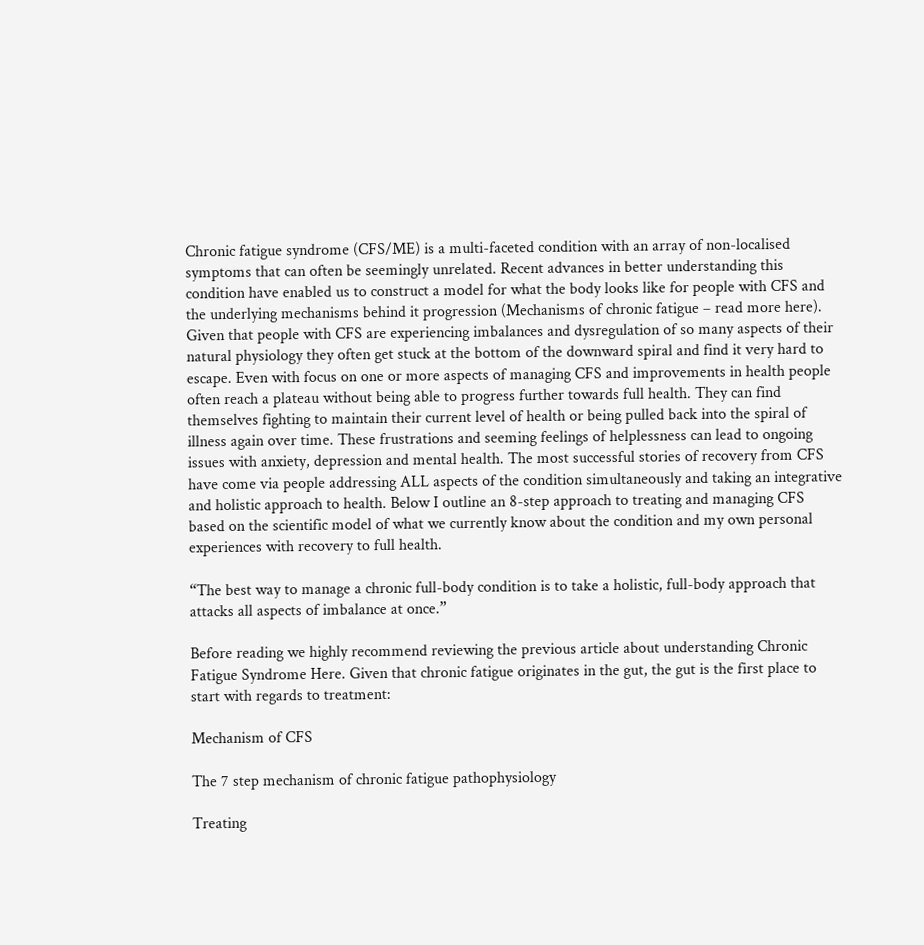Chronic fatigue syndrome (CFS/ME) is a multi-faceted condition with an array of non-localised symptoms that can often be seemingly unrelated. Recent advances in better understanding this condition have enabled us to construct a model for what the body looks like for people with CFS and the underlying mechanisms behind it progression (Mechanisms of chronic fatigue – read more here). Given that people with CFS are experiencing imbalances and dysregulation of so many aspects of their natural physiology they often get stuck at the bottom of the downward spiral and find it very hard to escape. Even with focus on one or more aspects of managing CFS and improvements in health people often reach a plateau without being able to progress further towards full health. They can find themselves fighting to maintain their current level of health or being pulled back into the spiral of illness again over time. These frustrations and seeming feelings of helplessness can lead to ongoing issues with anxiety, depression and mental health. The most successful stories of recovery from CFS have come via people addressing ALL aspects of the condition simultaneously and taking an integrative and holistic approach to health. Below I outline an 8-step approach to treating and managing CFS based on the scientific model of what we currently know about the condition and my own personal experiences with recovery to full health.

“The best way to manage a chronic full-body condition is to take a holistic, full-body approach that attacks all aspects of imbalance at once.”

Before reading we highly recommend reviewing the previous article about understanding Chronic Fatigue Syndrome Here. Given that chronic fatigue originates in the gut, the gut is the first place to start with regards to treatment:

Mechanism of CFS

The 7 step mechanism of chronic fatigue pathophysiology

Treating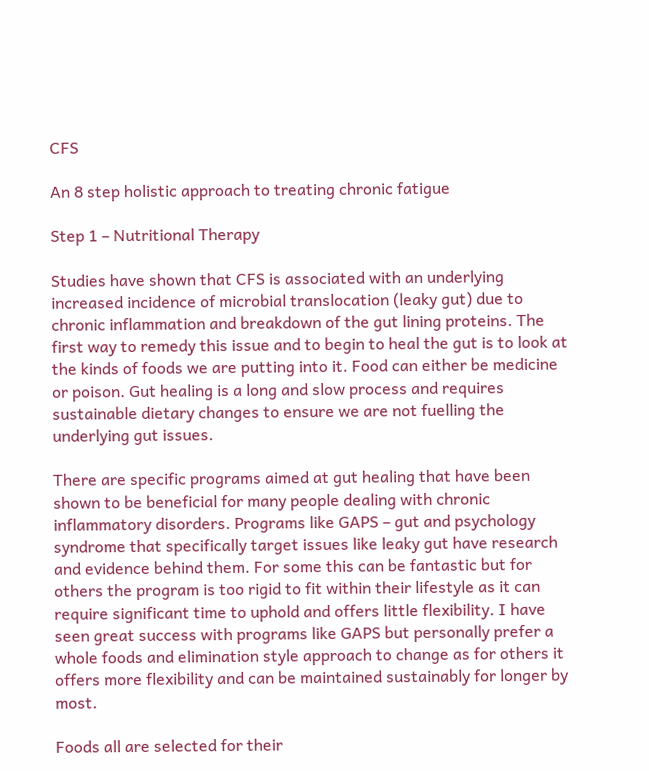CFS

An 8 step holistic approach to treating chronic fatigue

Step 1 – Nutritional Therapy

Studies have shown that CFS is associated with an underlying increased incidence of microbial translocation (leaky gut) due to chronic inflammation and breakdown of the gut lining proteins. The first way to remedy this issue and to begin to heal the gut is to look at the kinds of foods we are putting into it. Food can either be medicine or poison. Gut healing is a long and slow process and requires sustainable dietary changes to ensure we are not fuelling the underlying gut issues.

There are specific programs aimed at gut healing that have been shown to be beneficial for many people dealing with chronic inflammatory disorders. Programs like GAPS – gut and psychology syndrome that specifically target issues like leaky gut have research and evidence behind them. For some this can be fantastic but for others the program is too rigid to fit within their lifestyle as it can require significant time to uphold and offers little flexibility. I have seen great success with programs like GAPS but personally prefer a whole foods and elimination style approach to change as for others it offers more flexibility and can be maintained sustainably for longer by most.

Foods all are selected for their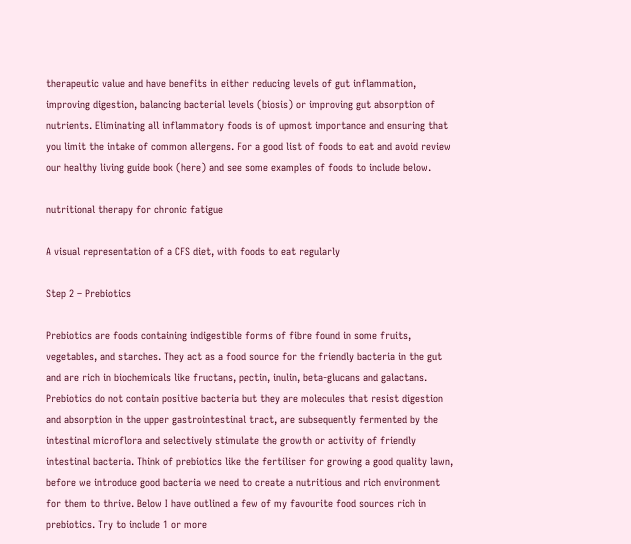therapeutic value and have benefits in either reducing levels of gut inflammation, improving digestion, balancing bacterial levels (biosis) or improving gut absorption of nutrients. Eliminating all inflammatory foods is of upmost importance and ensuring that you limit the intake of common allergens. For a good list of foods to eat and avoid review our healthy living guide book (here) and see some examples of foods to include below.

nutritional therapy for chronic fatigue

A visual representation of a CFS diet, with foods to eat regularly

Step 2 – Prebiotics

Prebiotics are foods containing indigestible forms of fibre found in some fruits, vegetables, and starches. They act as a food source for the friendly bacteria in the gut and are rich in biochemicals like fructans, pectin, inulin, beta-glucans and galactans. Prebiotics do not contain positive bacteria but they are molecules that resist digestion and absorption in the upper gastrointestinal tract, are subsequently fermented by the intestinal microflora and selectively stimulate the growth or activity of friendly intestinal bacteria. Think of prebiotics like the fertiliser for growing a good quality lawn, before we introduce good bacteria we need to create a nutritious and rich environment for them to thrive. Below I have outlined a few of my favourite food sources rich in prebiotics. Try to include 1 or more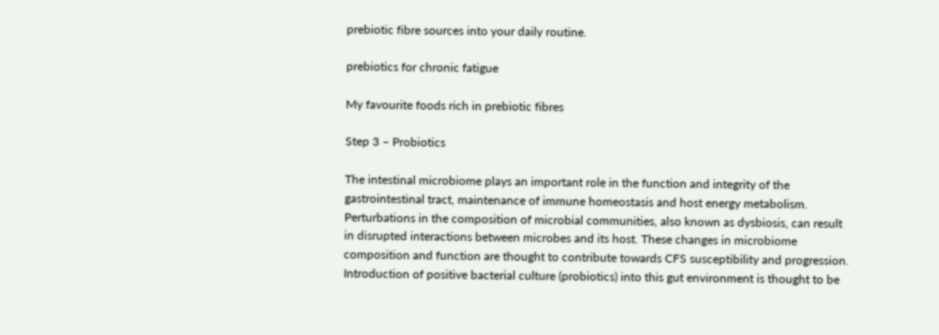prebiotic fibre sources into your daily routine.

prebiotics for chronic fatigue

My favourite foods rich in prebiotic fibres

Step 3 – Probiotics

The intestinal microbiome plays an important role in the function and integrity of the gastrointestinal tract, maintenance of immune homeostasis and host energy metabolism. Perturbations in the composition of microbial communities, also known as dysbiosis, can result in disrupted interactions between microbes and its host. These changes in microbiome composition and function are thought to contribute towards CFS susceptibility and progression. Introduction of positive bacterial culture (probiotics) into this gut environment is thought to be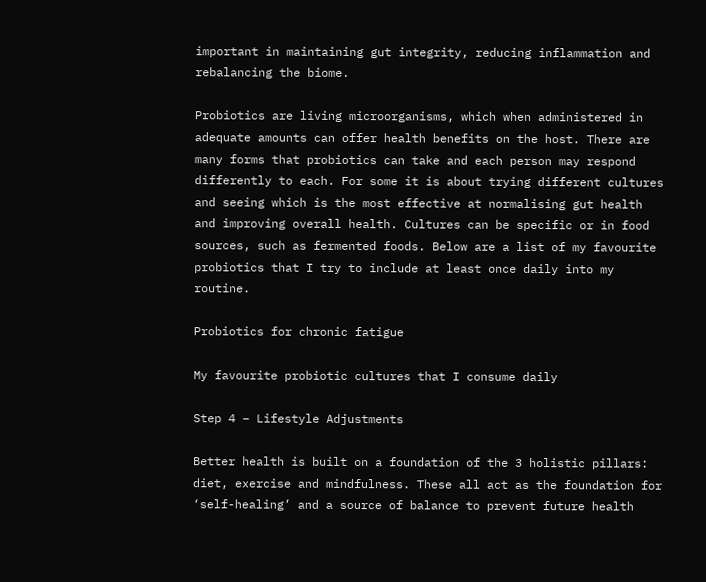important in maintaining gut integrity, reducing inflammation and rebalancing the biome.

Probiotics are living microorganisms, which when administered in adequate amounts can offer health benefits on the host. There are many forms that probiotics can take and each person may respond differently to each. For some it is about trying different cultures and seeing which is the most effective at normalising gut health and improving overall health. Cultures can be specific or in food sources, such as fermented foods. Below are a list of my favourite probiotics that I try to include at least once daily into my routine.

Probiotics for chronic fatigue

My favourite probiotic cultures that I consume daily

Step 4 – Lifestyle Adjustments

Better health is built on a foundation of the 3 holistic pillars: diet, exercise and mindfulness. These all act as the foundation for ‘self-healing’ and a source of balance to prevent future health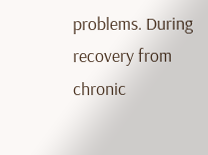problems. During recovery from chronic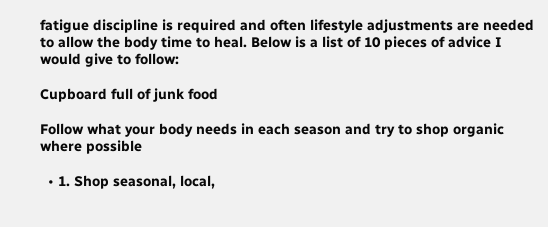fatigue discipline is required and often lifestyle adjustments are needed to allow the body time to heal. Below is a list of 10 pieces of advice I would give to follow:

Cupboard full of junk food

Follow what your body needs in each season and try to shop organic where possible

  • 1. Shop seasonal, local,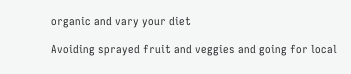organic and vary your diet

Avoiding sprayed fruit and veggies and going for local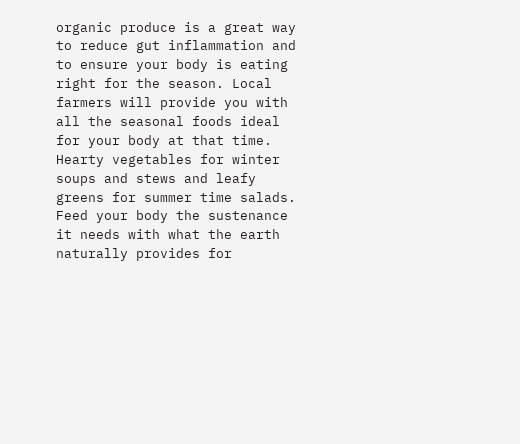organic produce is a great way to reduce gut inflammation and to ensure your body is eating right for the season. Local farmers will provide you with all the seasonal foods ideal for your body at that time. Hearty vegetables for winter soups and stews and leafy greens for summer time salads. Feed your body the sustenance it needs with what the earth naturally provides for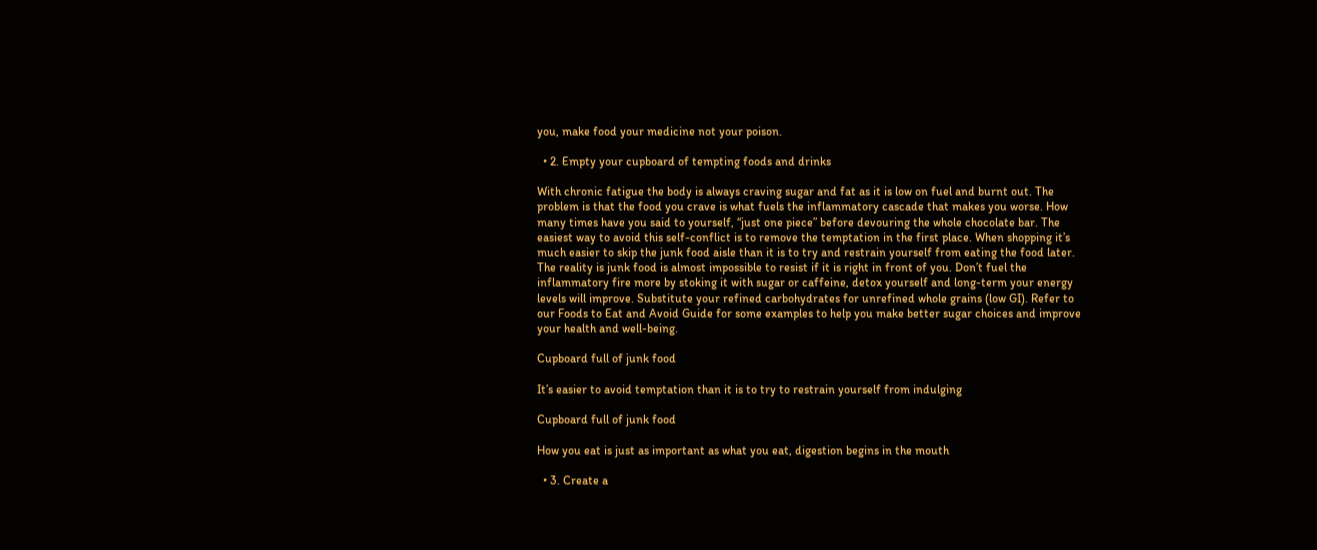you, make food your medicine not your poison.

  • 2. Empty your cupboard of tempting foods and drinks

With chronic fatigue the body is always craving sugar and fat as it is low on fuel and burnt out. The problem is that the food you crave is what fuels the inflammatory cascade that makes you worse. How many times have you said to yourself, “just one piece” before devouring the whole chocolate bar. The easiest way to avoid this self-conflict is to remove the temptation in the first place. When shopping it’s much easier to skip the junk food aisle than it is to try and restrain yourself from eating the food later. The reality is junk food is almost impossible to resist if it is right in front of you. Don’t fuel the inflammatory fire more by stoking it with sugar or caffeine, detox yourself and long-term your energy levels will improve. Substitute your refined carbohydrates for unrefined whole grains (low GI). Refer to our Foods to Eat and Avoid Guide for some examples to help you make better sugar choices and improve your health and well-being.

Cupboard full of junk food

It’s easier to avoid temptation than it is to try to restrain yourself from indulging

Cupboard full of junk food

How you eat is just as important as what you eat, digestion begins in the mouth

  • 3. Create a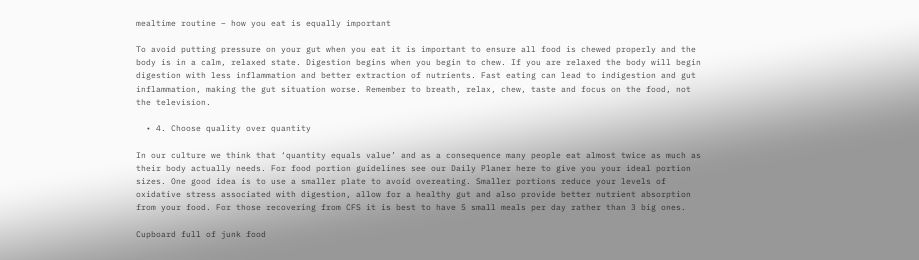mealtime routine – how you eat is equally important

To avoid putting pressure on your gut when you eat it is important to ensure all food is chewed properly and the body is in a calm, relaxed state. Digestion begins when you begin to chew. If you are relaxed the body will begin digestion with less inflammation and better extraction of nutrients. Fast eating can lead to indigestion and gut inflammation, making the gut situation worse. Remember to breath, relax, chew, taste and focus on the food, not the television.

  • 4. Choose quality over quantity

In our culture we think that ‘quantity equals value’ and as a consequence many people eat almost twice as much as their body actually needs. For food portion guidelines see our Daily Planer here to give you your ideal portion sizes. One good idea is to use a smaller plate to avoid overeating. Smaller portions reduce your levels of oxidative stress associated with digestion, allow for a healthy gut and also provide better nutrient absorption from your food. For those recovering from CFS it is best to have 5 small meals per day rather than 3 big ones.

Cupboard full of junk food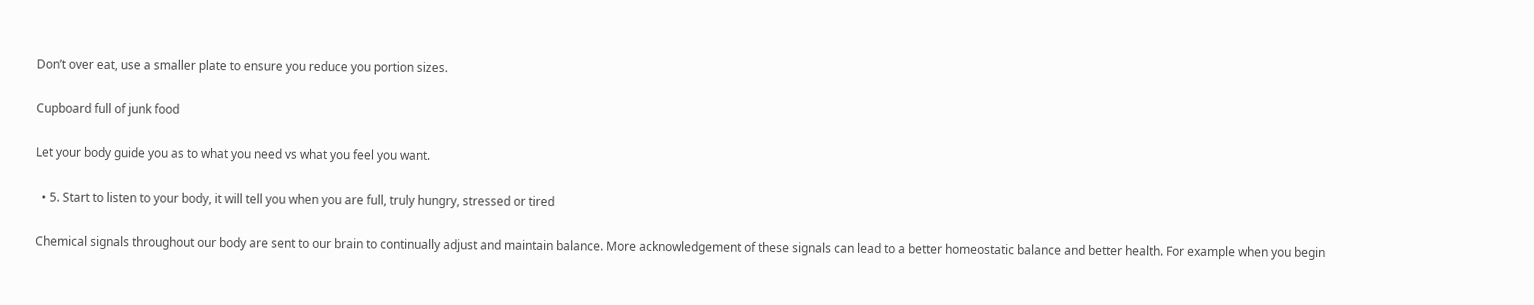Don’t over eat, use a smaller plate to ensure you reduce you portion sizes.

Cupboard full of junk food

Let your body guide you as to what you need vs what you feel you want.

  • 5. Start to listen to your body, it will tell you when you are full, truly hungry, stressed or tired

Chemical signals throughout our body are sent to our brain to continually adjust and maintain balance. More acknowledgement of these signals can lead to a better homeostatic balance and better health. For example when you begin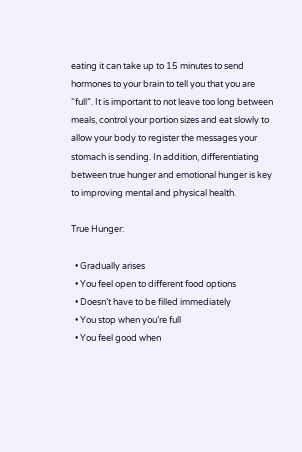eating it can take up to 15 minutes to send hormones to your brain to tell you that you are “full”. It is important to not leave too long between meals, control your portion sizes and eat slowly to allow your body to register the messages your stomach is sending. In addition, differentiating between true hunger and emotional hunger is key to improving mental and physical health.

True Hunger:

  • Gradually arises
  • You feel open to different food options
  • Doesn’t have to be filled immediately
  • You stop when you’re full
  • You feel good when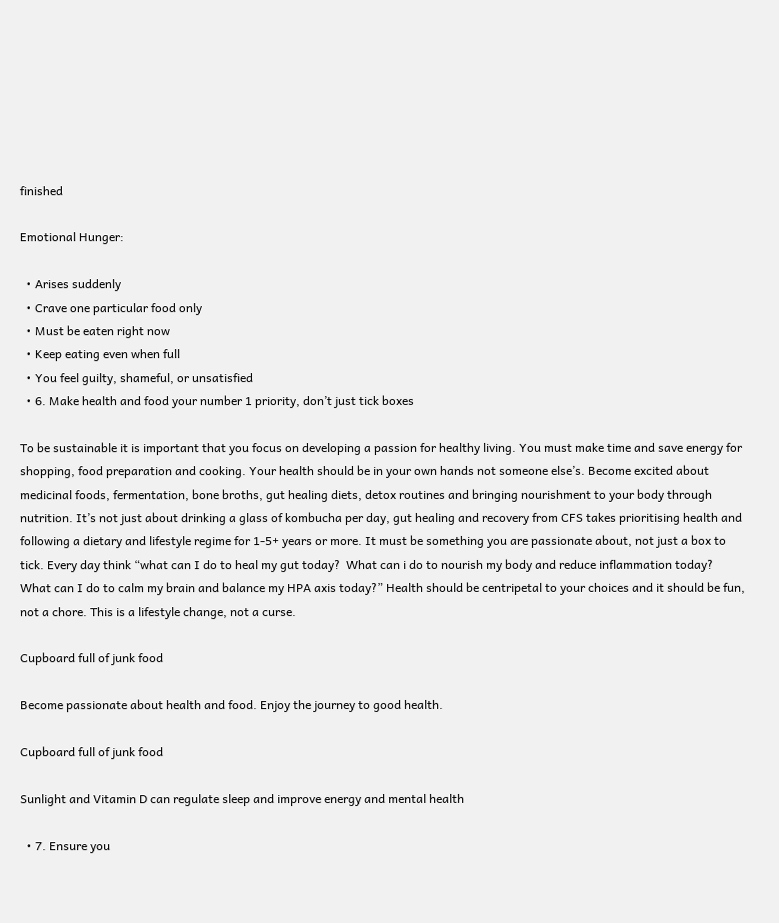finished

Emotional Hunger:

  • Arises suddenly
  • Crave one particular food only
  • Must be eaten right now
  • Keep eating even when full
  • You feel guilty, shameful, or unsatisfied
  • 6. Make health and food your number 1 priority, don’t just tick boxes

To be sustainable it is important that you focus on developing a passion for healthy living. You must make time and save energy for shopping, food preparation and cooking. Your health should be in your own hands not someone else’s. Become excited about medicinal foods, fermentation, bone broths, gut healing diets, detox routines and bringing nourishment to your body through nutrition. It’s not just about drinking a glass of kombucha per day, gut healing and recovery from CFS takes prioritising health and following a dietary and lifestyle regime for 1-5+ years or more. It must be something you are passionate about, not just a box to tick. Every day think “what can I do to heal my gut today?  What can i do to nourish my body and reduce inflammation today? What can I do to calm my brain and balance my HPA axis today?” Health should be centripetal to your choices and it should be fun, not a chore. This is a lifestyle change, not a curse.

Cupboard full of junk food

Become passionate about health and food. Enjoy the journey to good health.

Cupboard full of junk food

Sunlight and Vitamin D can regulate sleep and improve energy and mental health

  • 7. Ensure you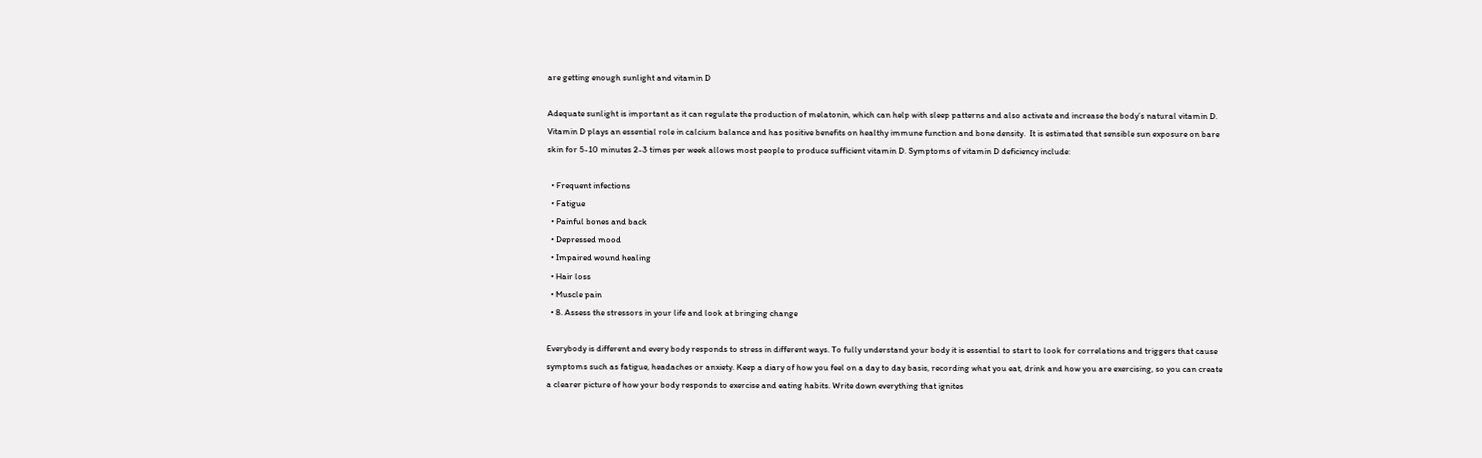are getting enough sunlight and vitamin D

Adequate sunlight is important as it can regulate the production of melatonin, which can help with sleep patterns and also activate and increase the body’s natural vitamin D. Vitamin D plays an essential role in calcium balance and has positive benefits on healthy immune function and bone density.  It is estimated that sensible sun exposure on bare skin for 5-10 minutes 2-3 times per week allows most people to produce sufficient vitamin D. Symptoms of vitamin D deficiency include:

  • Frequent infections
  • Fatigue
  • Painful bones and back
  • Depressed mood
  • Impaired wound healing
  • Hair loss
  • Muscle pain
  • 8. Assess the stressors in your life and look at bringing change

Everybody is different and every body responds to stress in different ways. To fully understand your body it is essential to start to look for correlations and triggers that cause symptoms such as fatigue, headaches or anxiety. Keep a diary of how you feel on a day to day basis, recording what you eat, drink and how you are exercising, so you can create a clearer picture of how your body responds to exercise and eating habits. Write down everything that ignites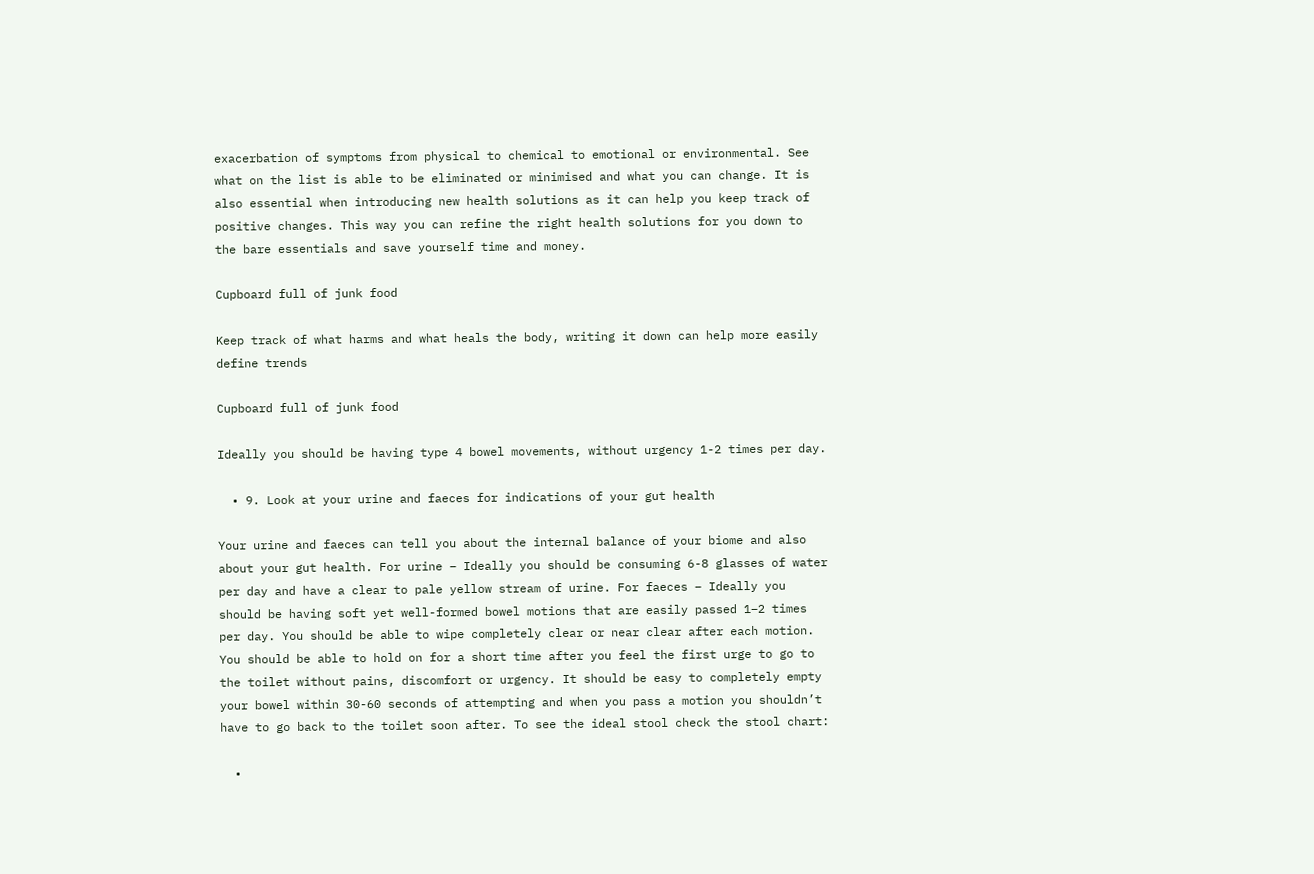exacerbation of symptoms from physical to chemical to emotional or environmental. See what on the list is able to be eliminated or minimised and what you can change. It is also essential when introducing new health solutions as it can help you keep track of positive changes. This way you can refine the right health solutions for you down to the bare essentials and save yourself time and money.

Cupboard full of junk food

Keep track of what harms and what heals the body, writing it down can help more easily define trends

Cupboard full of junk food

Ideally you should be having type 4 bowel movements, without urgency 1-2 times per day.

  • 9. Look at your urine and faeces for indications of your gut health

Your urine and faeces can tell you about the internal balance of your biome and also about your gut health. For urine – Ideally you should be consuming 6-8 glasses of water per day and have a clear to pale yellow stream of urine. For faeces – Ideally you should be having soft yet well-formed bowel motions that are easily passed 1–2 times per day. You should be able to wipe completely clear or near clear after each motion. You should be able to hold on for a short time after you feel the first urge to go to the toilet without pains, discomfort or urgency. It should be easy to completely empty your bowel within 30-60 seconds of attempting and when you pass a motion you shouldn’t have to go back to the toilet soon after. To see the ideal stool check the stool chart:

  •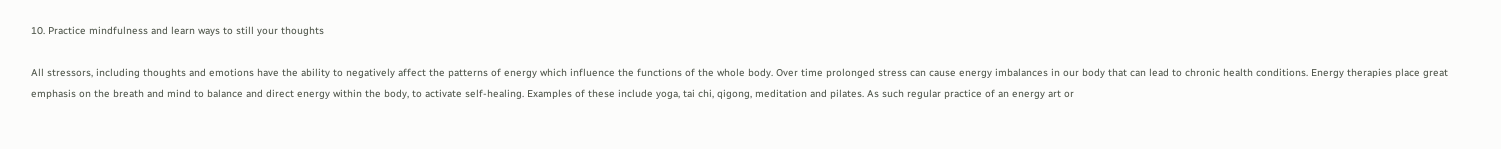10. Practice mindfulness and learn ways to still your thoughts

All stressors, including thoughts and emotions have the ability to negatively affect the patterns of energy which influence the functions of the whole body. Over time prolonged stress can cause energy imbalances in our body that can lead to chronic health conditions. Energy therapies place great emphasis on the breath and mind to balance and direct energy within the body, to activate self-healing. Examples of these include yoga, tai chi, qigong, meditation and pilates. As such regular practice of an energy art or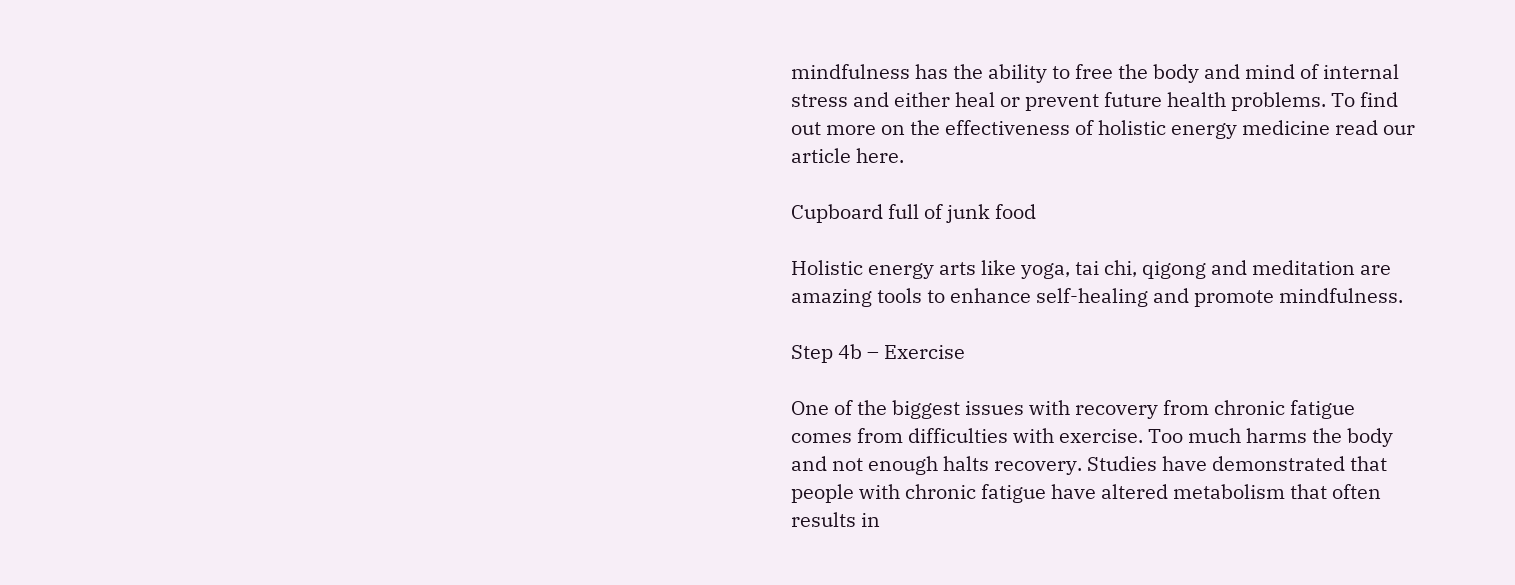mindfulness has the ability to free the body and mind of internal stress and either heal or prevent future health problems. To find out more on the effectiveness of holistic energy medicine read our article here.

Cupboard full of junk food

Holistic energy arts like yoga, tai chi, qigong and meditation are amazing tools to enhance self-healing and promote mindfulness.

Step 4b – Exercise

One of the biggest issues with recovery from chronic fatigue comes from difficulties with exercise. Too much harms the body and not enough halts recovery. Studies have demonstrated that people with chronic fatigue have altered metabolism that often results in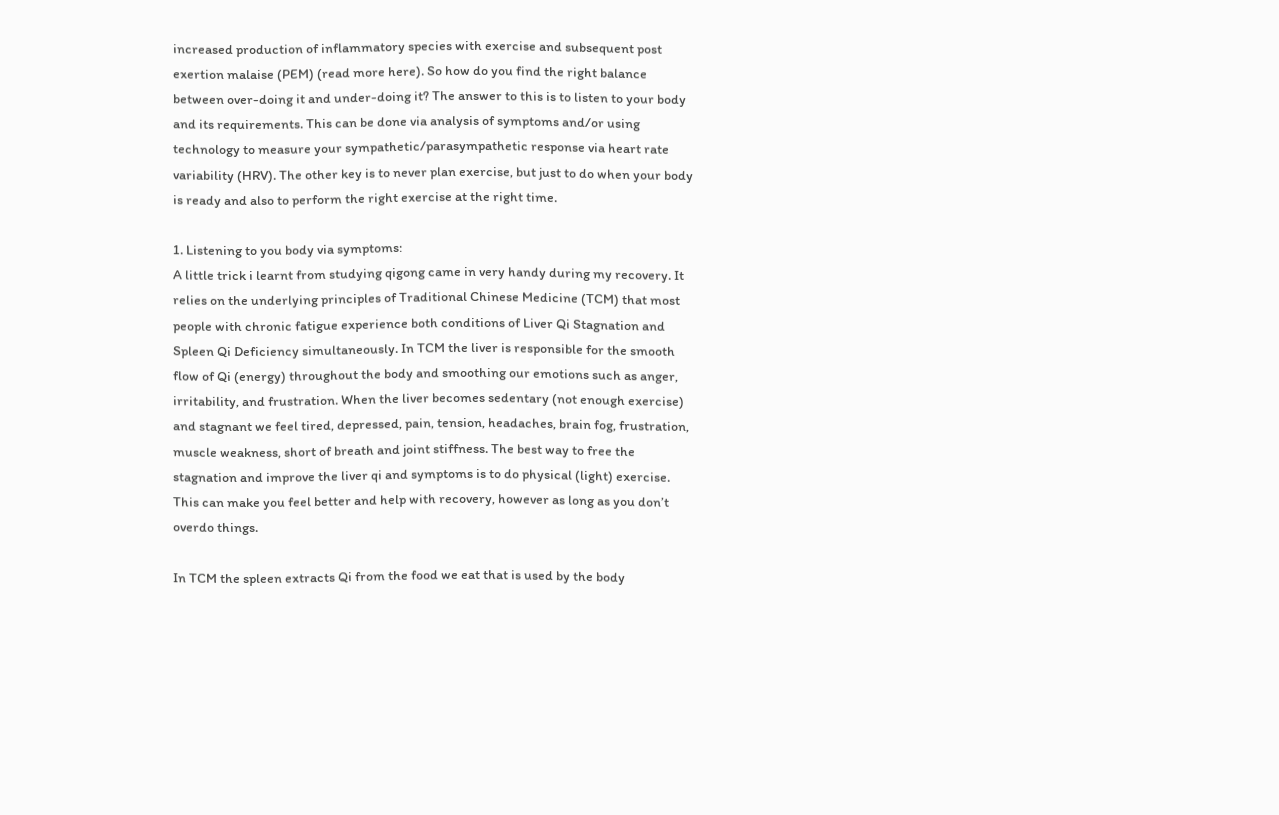increased production of inflammatory species with exercise and subsequent post exertion malaise (PEM) (read more here). So how do you find the right balance between over-doing it and under-doing it? The answer to this is to listen to your body and its requirements. This can be done via analysis of symptoms and/or using technology to measure your sympathetic/parasympathetic response via heart rate variability (HRV). The other key is to never plan exercise, but just to do when your body is ready and also to perform the right exercise at the right time.

1. Listening to you body via symptoms:
A little trick i learnt from studying qigong came in very handy during my recovery. It relies on the underlying principles of Traditional Chinese Medicine (TCM) that most people with chronic fatigue experience both conditions of Liver Qi Stagnation and Spleen Qi Deficiency simultaneously. In TCM the liver is responsible for the smooth flow of Qi (energy) throughout the body and smoothing our emotions such as anger, irritability, and frustration. When the liver becomes sedentary (not enough exercise) and stagnant we feel tired, depressed, pain, tension, headaches, brain fog, frustration, muscle weakness, short of breath and joint stiffness. The best way to free the stagnation and improve the liver qi and symptoms is to do physical (light) exercise. This can make you feel better and help with recovery, however as long as you don’t overdo things.

In TCM the spleen extracts Qi from the food we eat that is used by the body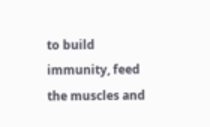to build immunity, feed the muscles and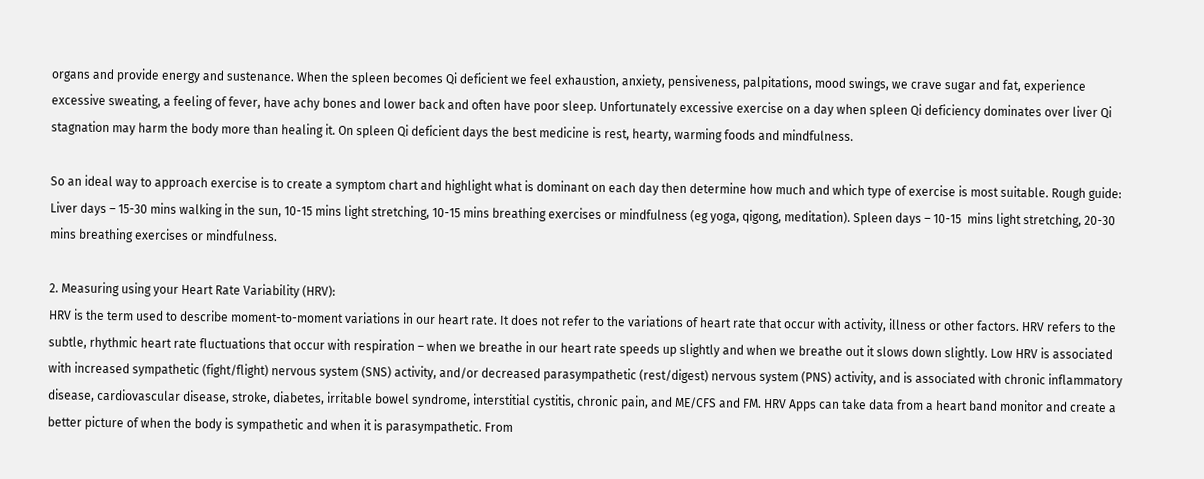organs and provide energy and sustenance. When the spleen becomes Qi deficient we feel exhaustion, anxiety, pensiveness, palpitations, mood swings, we crave sugar and fat, experience excessive sweating, a feeling of fever, have achy bones and lower back and often have poor sleep. Unfortunately excessive exercise on a day when spleen Qi deficiency dominates over liver Qi stagnation may harm the body more than healing it. On spleen Qi deficient days the best medicine is rest, hearty, warming foods and mindfulness.

So an ideal way to approach exercise is to create a symptom chart and highlight what is dominant on each day then determine how much and which type of exercise is most suitable. Rough guide: Liver days – 15-30 mins walking in the sun, 10-15 mins light stretching, 10-15 mins breathing exercises or mindfulness (eg yoga, qigong, meditation). Spleen days – 10-15  mins light stretching, 20-30 mins breathing exercises or mindfulness.

2. Measuring using your Heart Rate Variability (HRV):
HRV is the term used to describe moment-to-moment variations in our heart rate. It does not refer to the variations of heart rate that occur with activity, illness or other factors. HRV refers to the subtle, rhythmic heart rate fluctuations that occur with respiration – when we breathe in our heart rate speeds up slightly and when we breathe out it slows down slightly. Low HRV is associated with increased sympathetic (fight/flight) nervous system (SNS) activity, and/or decreased parasympathetic (rest/digest) nervous system (PNS) activity, and is associated with chronic inflammatory disease, cardiovascular disease, stroke, diabetes, irritable bowel syndrome, interstitial cystitis, chronic pain, and ME/CFS and FM. HRV Apps can take data from a heart band monitor and create a better picture of when the body is sympathetic and when it is parasympathetic. From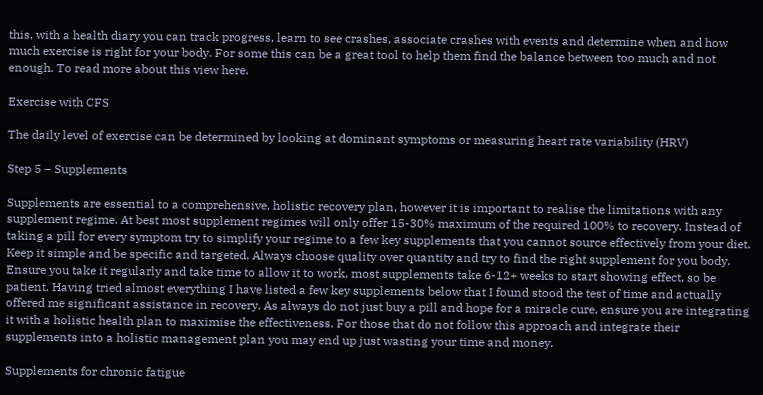this, with a health diary you can track progress, learn to see crashes, associate crashes with events and determine when and how much exercise is right for your body. For some this can be a great tool to help them find the balance between too much and not enough. To read more about this view here.

Exercise with CFS

The daily level of exercise can be determined by looking at dominant symptoms or measuring heart rate variability (HRV)

Step 5 – Supplements

Supplements are essential to a comprehensive, holistic recovery plan, however it is important to realise the limitations with any supplement regime. At best most supplement regimes will only offer 15-30% maximum of the required 100% to recovery. Instead of taking a pill for every symptom try to simplify your regime to a few key supplements that you cannot source effectively from your diet. Keep it simple and be specific and targeted. Always choose quality over quantity and try to find the right supplement for you body. Ensure you take it regularly and take time to allow it to work, most supplements take 6-12+ weeks to start showing effect, so be patient. Having tried almost everything I have listed a few key supplements below that I found stood the test of time and actually offered me significant assistance in recovery. As always do not just buy a pill and hope for a miracle cure, ensure you are integrating it with a holistic health plan to maximise the effectiveness. For those that do not follow this approach and integrate their supplements into a holistic management plan you may end up just wasting your time and money.

Supplements for chronic fatigue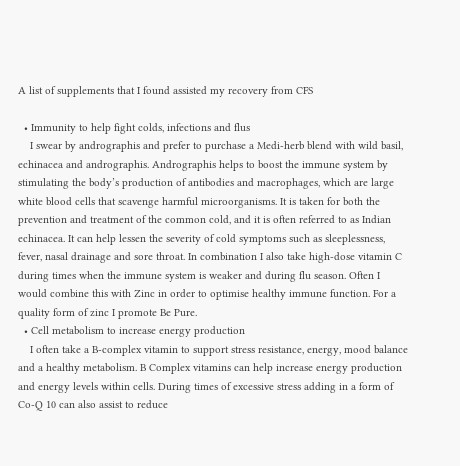A list of supplements that I found assisted my recovery from CFS

  • Immunity to help fight colds, infections and flus
    I swear by andrographis and prefer to purchase a Medi-herb blend with wild basil, echinacea and andrographis. Andrographis helps to boost the immune system by stimulating the body’s production of antibodies and macrophages, which are large white blood cells that scavenge harmful microorganisms. It is taken for both the prevention and treatment of the common cold, and it is often referred to as Indian echinacea. It can help lessen the severity of cold symptoms such as sleeplessness, fever, nasal drainage and sore throat. In combination I also take high-dose vitamin C during times when the immune system is weaker and during flu season. Often I would combine this with Zinc in order to optimise healthy immune function. For a quality form of zinc I promote Be Pure.
  • Cell metabolism to increase energy production
    I often take a B-complex vitamin to support stress resistance, energy, mood balance and a healthy metabolism. B Complex vitamins can help increase energy production and energy levels within cells. During times of excessive stress adding in a form of Co-Q 10 can also assist to reduce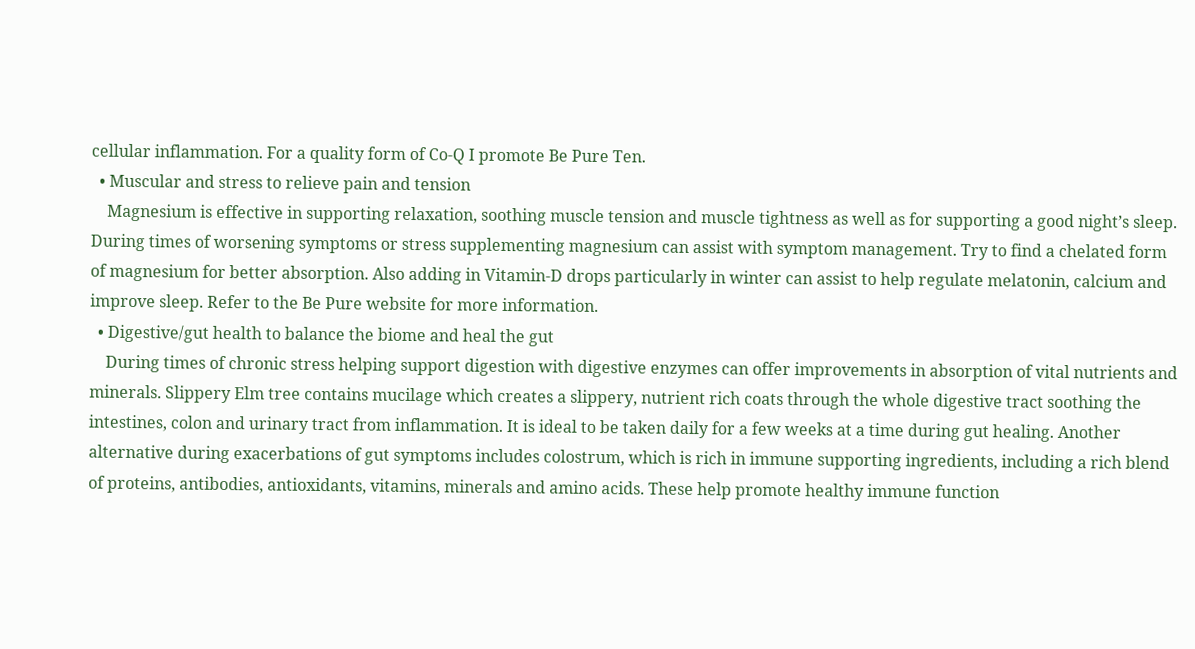cellular inflammation. For a quality form of Co-Q I promote Be Pure Ten.
  • Muscular and stress to relieve pain and tension
    Magnesium is effective in supporting relaxation, soothing muscle tension and muscle tightness as well as for supporting a good night’s sleep. During times of worsening symptoms or stress supplementing magnesium can assist with symptom management. Try to find a chelated form of magnesium for better absorption. Also adding in Vitamin-D drops particularly in winter can assist to help regulate melatonin, calcium and improve sleep. Refer to the Be Pure website for more information.
  • Digestive/gut health to balance the biome and heal the gut
    During times of chronic stress helping support digestion with digestive enzymes can offer improvements in absorption of vital nutrients and minerals. Slippery Elm tree contains mucilage which creates a slippery, nutrient rich coats through the whole digestive tract soothing the intestines, colon and urinary tract from inflammation. It is ideal to be taken daily for a few weeks at a time during gut healing. Another alternative during exacerbations of gut symptoms includes colostrum, which is rich in immune supporting ingredients, including a rich blend of proteins, antibodies, antioxidants, vitamins, minerals and amino acids. These help promote healthy immune function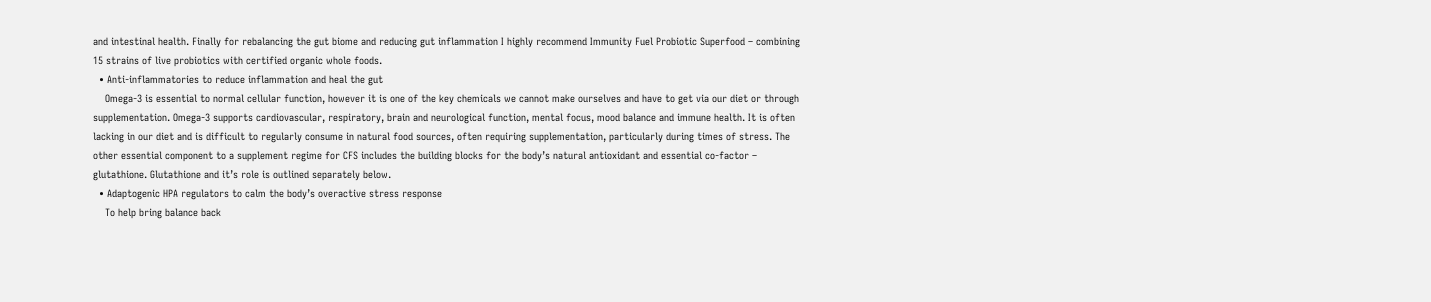and intestinal health. Finally for rebalancing the gut biome and reducing gut inflammation I highly recommend Immunity Fuel Probiotic Superfood – combining 15 strains of live probiotics with certified organic whole foods.
  • Anti-inflammatories to reduce inflammation and heal the gut
    Omega-3 is essential to normal cellular function, however it is one of the key chemicals we cannot make ourselves and have to get via our diet or through supplementation. Omega-3 supports cardiovascular, respiratory, brain and neurological function, mental focus, mood balance and immune health. It is often lacking in our diet and is difficult to regularly consume in natural food sources, often requiring supplementation, particularly during times of stress. The other essential component to a supplement regime for CFS includes the building blocks for the body’s natural antioxidant and essential co-factor – glutathione. Glutathione and it’s role is outlined separately below.
  • Adaptogenic HPA regulators to calm the body’s overactive stress response
    To help bring balance back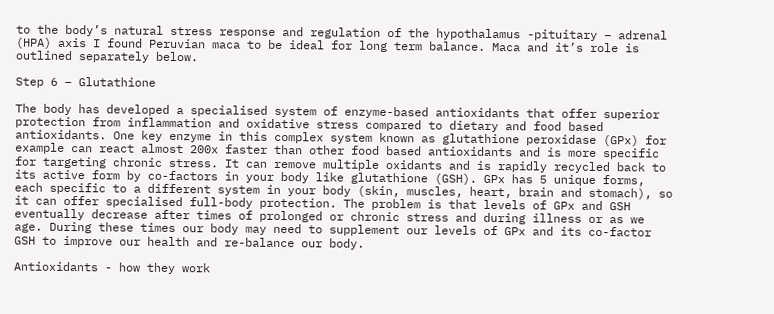to the body’s natural stress response and regulation of the hypothalamus -pituitary – adrenal (HPA) axis I found Peruvian maca to be ideal for long term balance. Maca and it’s role is outlined separately below.

Step 6 – Glutathione

The body has developed a specialised system of enzyme-based antioxidants that offer superior protection from inflammation and oxidative stress compared to dietary and food based antioxidants. One key enzyme in this complex system known as glutathione peroxidase (GPx) for example can react almost 200x faster than other food based antioxidants and is more specific for targeting chronic stress. It can remove multiple oxidants and is rapidly recycled back to its active form by co-factors in your body like glutathione (GSH). GPx has 5 unique forms, each specific to a different system in your body (skin, muscles, heart, brain and stomach), so it can offer specialised full-body protection. The problem is that levels of GPx and GSH eventually decrease after times of prolonged or chronic stress and during illness or as we age. During these times our body may need to supplement our levels of GPx and its co-factor  GSH to improve our health and re-balance our body.

Antioxidants - how they work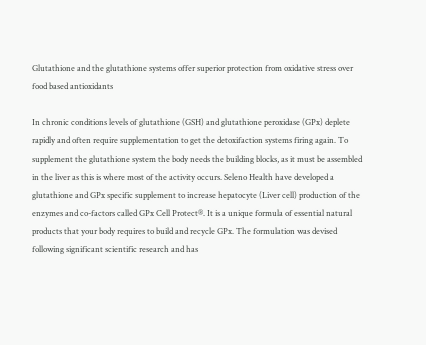Glutathione and the glutathione systems offer superior protection from oxidative stress over food based antioxidants

In chronic conditions levels of glutathione (GSH) and glutathione peroxidase (GPx) deplete rapidly and often require supplementation to get the detoxifaction systems firing again. To supplement the glutathione system the body needs the building blocks, as it must be assembled in the liver as this is where most of the activity occurs. Seleno Health have developed a glutathione and GPx specific supplement to increase hepatocyte (Liver cell) production of the enzymes and co-factors called GPx Cell Protect®. It is a unique formula of essential natural products that your body requires to build and recycle GPx. The formulation was devised following significant scientific research and has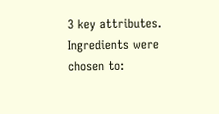3 key attributes. Ingredients were chosen to: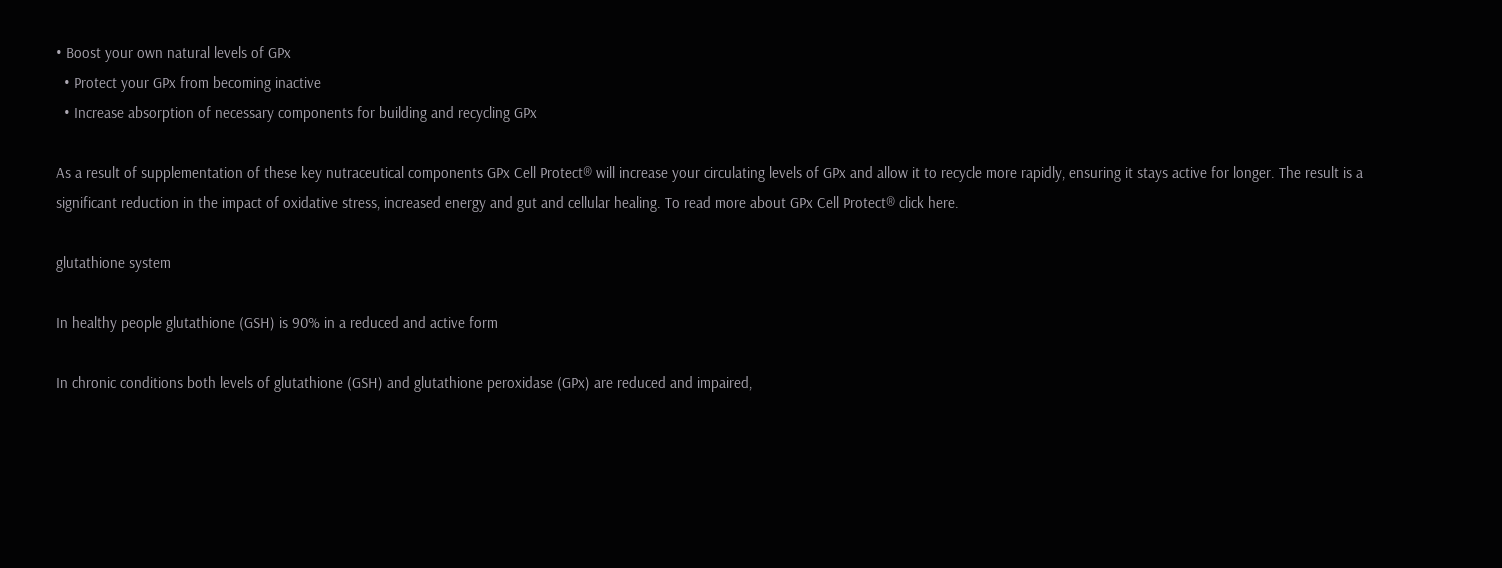• Boost your own natural levels of GPx
  • Protect your GPx from becoming inactive
  • Increase absorption of necessary components for building and recycling GPx

As a result of supplementation of these key nutraceutical components GPx Cell Protect® will increase your circulating levels of GPx and allow it to recycle more rapidly, ensuring it stays active for longer. The result is a significant reduction in the impact of oxidative stress, increased energy and gut and cellular healing. To read more about GPx Cell Protect® click here.

glutathione system

In healthy people glutathione (GSH) is 90% in a reduced and active form

In chronic conditions both levels of glutathione (GSH) and glutathione peroxidase (GPx) are reduced and impaired,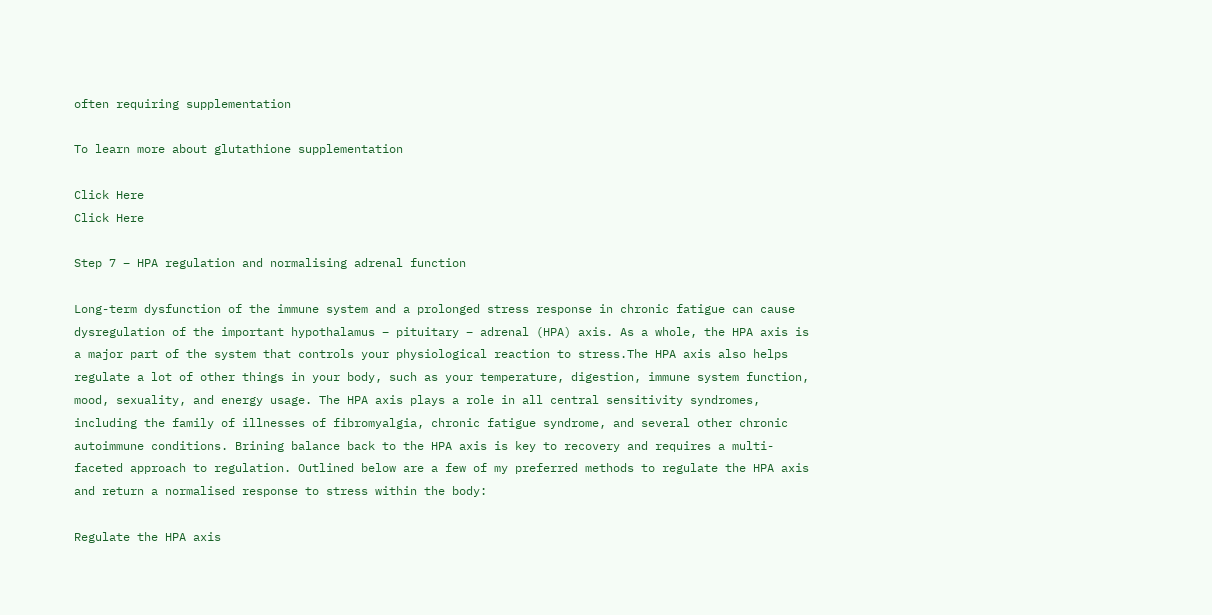often requiring supplementation

To learn more about glutathione supplementation

Click Here
Click Here

Step 7 – HPA regulation and normalising adrenal function

Long-term dysfunction of the immune system and a prolonged stress response in chronic fatigue can cause dysregulation of the important hypothalamus – pituitary – adrenal (HPA) axis. As a whole, the HPA axis is a major part of the system that controls your physiological reaction to stress.The HPA axis also helps regulate a lot of other things in your body, such as your temperature, digestion, immune system function, mood, sexuality, and energy usage. The HPA axis plays a role in all central sensitivity syndromes, including the family of illnesses of fibromyalgia, chronic fatigue syndrome, and several other chronic autoimmune conditions. Brining balance back to the HPA axis is key to recovery and requires a multi-faceted approach to regulation. Outlined below are a few of my preferred methods to regulate the HPA axis and return a normalised response to stress within the body:

Regulate the HPA axis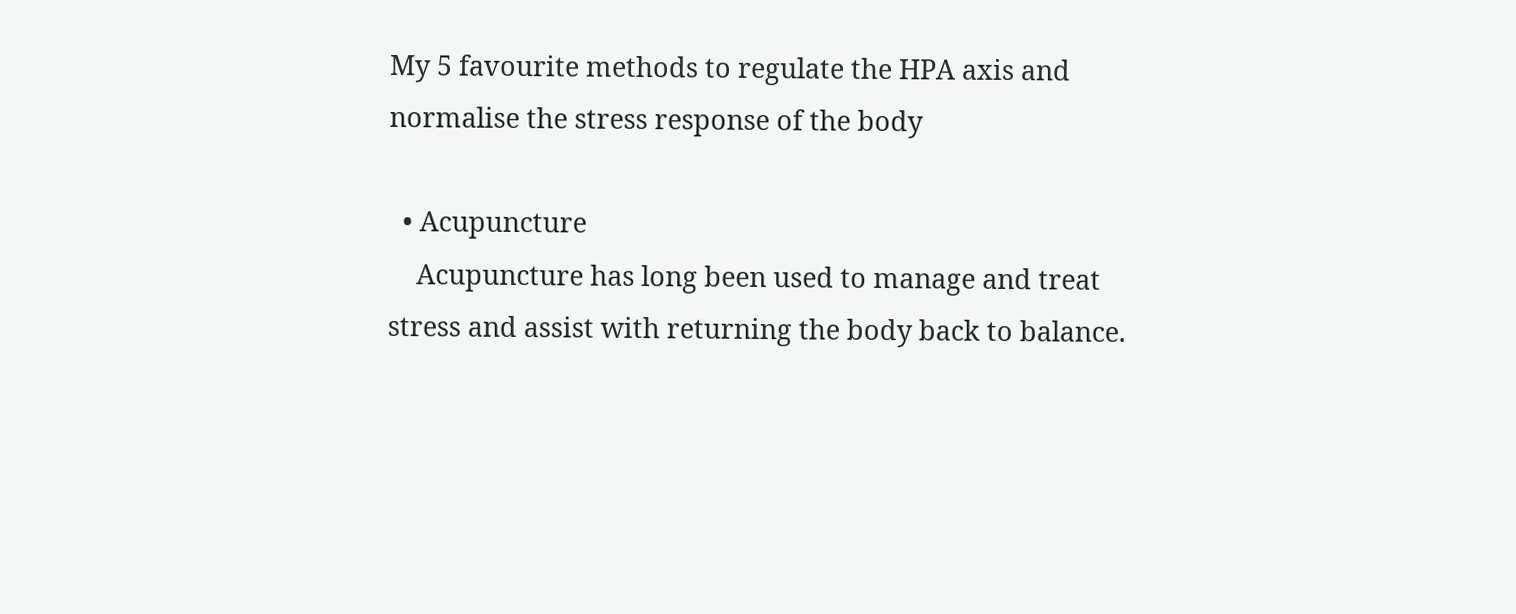My 5 favourite methods to regulate the HPA axis and normalise the stress response of the body

  • Acupuncture
    Acupuncture has long been used to manage and treat stress and assist with returning the body back to balance.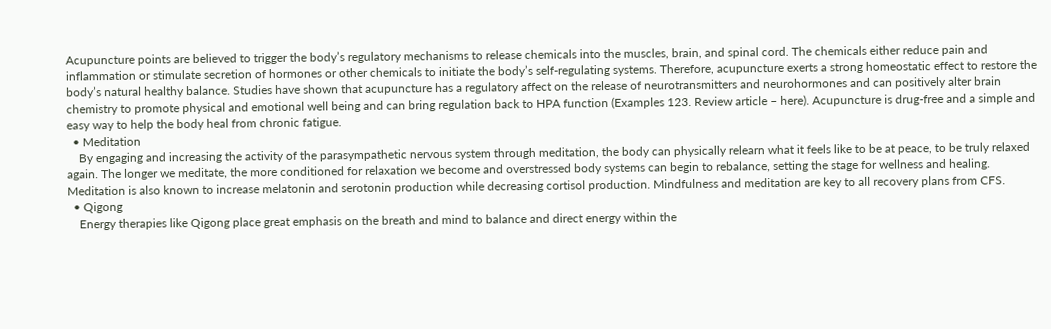Acupuncture points are believed to trigger the body’s regulatory mechanisms to release chemicals into the muscles, brain, and spinal cord. The chemicals either reduce pain and inflammation or stimulate secretion of hormones or other chemicals to initiate the body’s self-regulating systems. Therefore, acupuncture exerts a strong homeostatic effect to restore the body’s natural healthy balance. Studies have shown that acupuncture has a regulatory affect on the release of neurotransmitters and neurohormones and can positively alter brain chemistry to promote physical and emotional well being and can bring regulation back to HPA function (Examples 123. Review article – here). Acupuncture is drug-free and a simple and easy way to help the body heal from chronic fatigue.
  • Meditation
    By engaging and increasing the activity of the parasympathetic nervous system through meditation, the body can physically relearn what it feels like to be at peace, to be truly relaxed again. The longer we meditate, the more conditioned for relaxation we become and overstressed body systems can begin to rebalance, setting the stage for wellness and healing. Meditation is also known to increase melatonin and serotonin production while decreasing cortisol production. Mindfulness and meditation are key to all recovery plans from CFS.
  • Qigong
    Energy therapies like Qigong place great emphasis on the breath and mind to balance and direct energy within the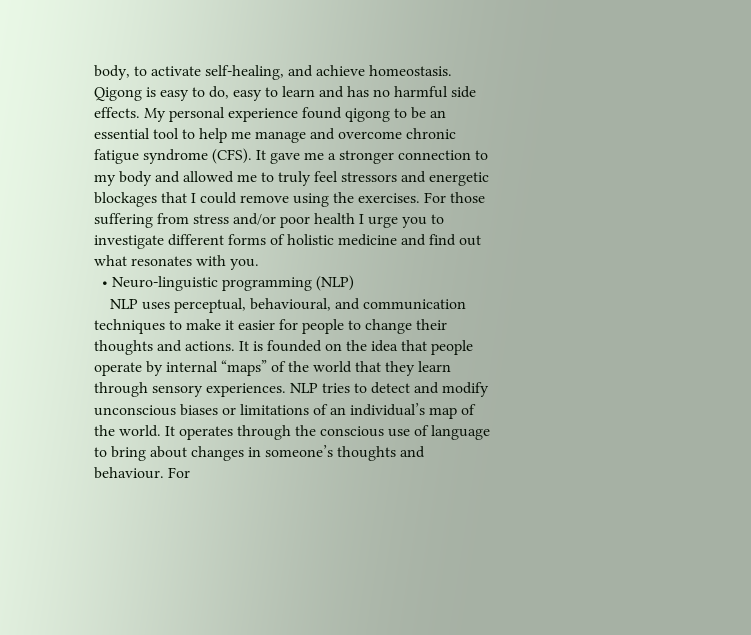body, to activate self-healing, and achieve homeostasis. Qigong is easy to do, easy to learn and has no harmful side effects. My personal experience found qigong to be an essential tool to help me manage and overcome chronic fatigue syndrome (CFS). It gave me a stronger connection to my body and allowed me to truly feel stressors and energetic blockages that I could remove using the exercises. For those suffering from stress and/or poor health I urge you to investigate different forms of holistic medicine and find out what resonates with you.
  • Neuro-linguistic programming (NLP)
    NLP uses perceptual, behavioural, and communication techniques to make it easier for people to change their thoughts and actions. It is founded on the idea that people operate by internal “maps” of the world that they learn through sensory experiences. NLP tries to detect and modify unconscious biases or limitations of an individual’s map of the world. It operates through the conscious use of language to bring about changes in someone’s thoughts and behaviour. For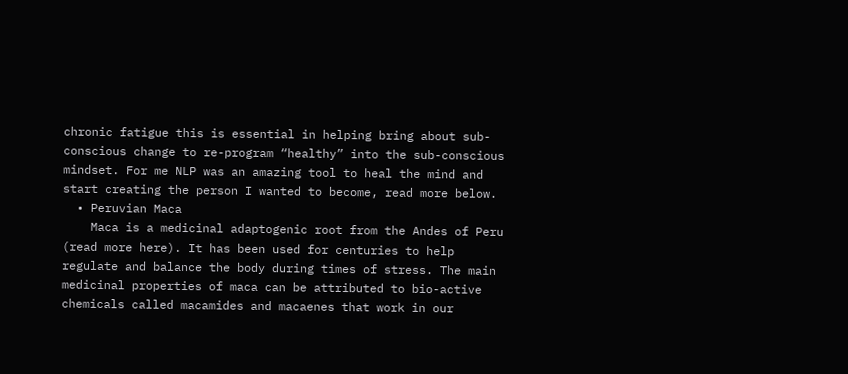chronic fatigue this is essential in helping bring about sub-conscious change to re-program “healthy” into the sub-conscious mindset. For me NLP was an amazing tool to heal the mind and start creating the person I wanted to become, read more below.
  • Peruvian Maca
    Maca is a medicinal adaptogenic root from the Andes of Peru (read more here). It has been used for centuries to help regulate and balance the body during times of stress. The main medicinal properties of maca can be attributed to bio-active chemicals called macamides and macaenes that work in our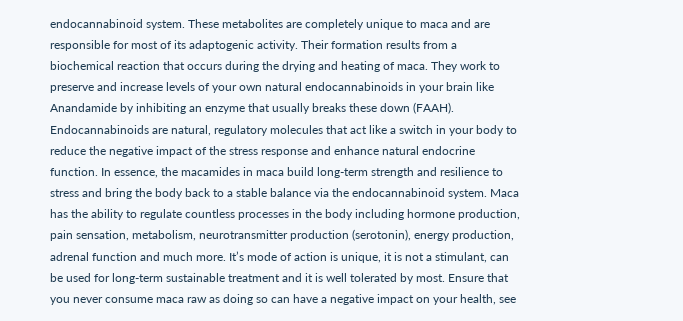endocannabinoid system. These metabolites are completely unique to maca and are responsible for most of its adaptogenic activity. Their formation results from a biochemical reaction that occurs during the drying and heating of maca. They work to preserve and increase levels of your own natural endocannabinoids in your brain like Anandamide by inhibiting an enzyme that usually breaks these down (FAAH). Endocannabinoids are natural, regulatory molecules that act like a switch in your body to reduce the negative impact of the stress response and enhance natural endocrine function. In essence, the macamides in maca build long-term strength and resilience to stress and bring the body back to a stable balance via the endocannabinoid system. Maca has the ability to regulate countless processes in the body including hormone production, pain sensation, metabolism, neurotransmitter production (serotonin), energy production, adrenal function and much more. It’s mode of action is unique, it is not a stimulant, can be used for long-term sustainable treatment and it is well tolerated by most. Ensure that you never consume maca raw as doing so can have a negative impact on your health, see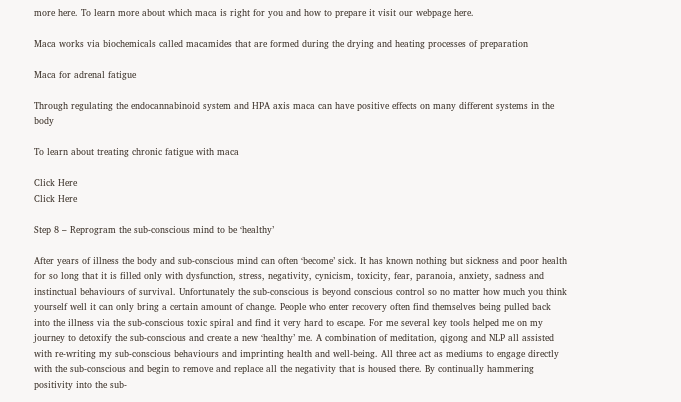more here. To learn more about which maca is right for you and how to prepare it visit our webpage here.

Maca works via biochemicals called macamides that are formed during the drying and heating processes of preparation

Maca for adrenal fatigue

Through regulating the endocannabinoid system and HPA axis maca can have positive effects on many different systems in the body

To learn about treating chronic fatigue with maca

Click Here
Click Here

Step 8 – Reprogram the sub-conscious mind to be ‘healthy’

After years of illness the body and sub-conscious mind can often ‘become’ sick. It has known nothing but sickness and poor health for so long that it is filled only with dysfunction, stress, negativity, cynicism, toxicity, fear, paranoia, anxiety, sadness and instinctual behaviours of survival. Unfortunately the sub-conscious is beyond conscious control so no matter how much you think yourself well it can only bring a certain amount of change. People who enter recovery often find themselves being pulled back into the illness via the sub-conscious toxic spiral and find it very hard to escape. For me several key tools helped me on my journey to detoxify the sub-conscious and create a new ‘healthy’ me. A combination of meditation, qigong and NLP all assisted with re-writing my sub-conscious behaviours and imprinting health and well-being. All three act as mediums to engage directly with the sub-conscious and begin to remove and replace all the negativity that is housed there. By continually hammering positivity into the sub-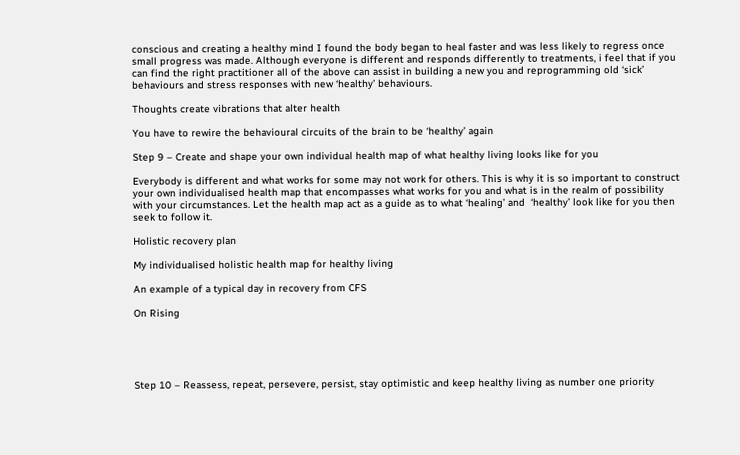conscious and creating a healthy mind I found the body began to heal faster and was less likely to regress once small progress was made. Although everyone is different and responds differently to treatments, i feel that if you can find the right practitioner all of the above can assist in building a new you and reprogramming old ‘sick’ behaviours and stress responses with new ‘healthy’ behaviours.

Thoughts create vibrations that alter health

You have to rewire the behavioural circuits of the brain to be ‘healthy’ again

Step 9 – Create and shape your own individual health map of what healthy living looks like for you

Everybody is different and what works for some may not work for others. This is why it is so important to construct your own individualised health map that encompasses what works for you and what is in the realm of possibility with your circumstances. Let the health map act as a guide as to what ‘healing’ and  ‘healthy’ look like for you then seek to follow it.

Holistic recovery plan

My individualised holistic health map for healthy living

An example of a typical day in recovery from CFS

On Rising





Step 10 – Reassess, repeat, persevere, persist, stay optimistic and keep healthy living as number one priority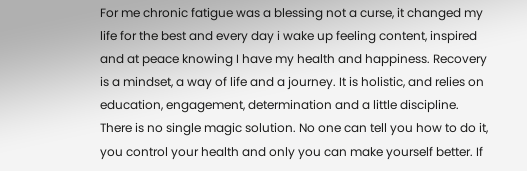For me chronic fatigue was a blessing not a curse, it changed my life for the best and every day i wake up feeling content, inspired and at peace knowing I have my health and happiness. Recovery is a mindset, a way of life and a journey. It is holistic, and relies on education, engagement, determination and a little discipline. There is no single magic solution. No one can tell you how to do it, you control your health and only you can make yourself better. If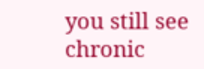you still see chronic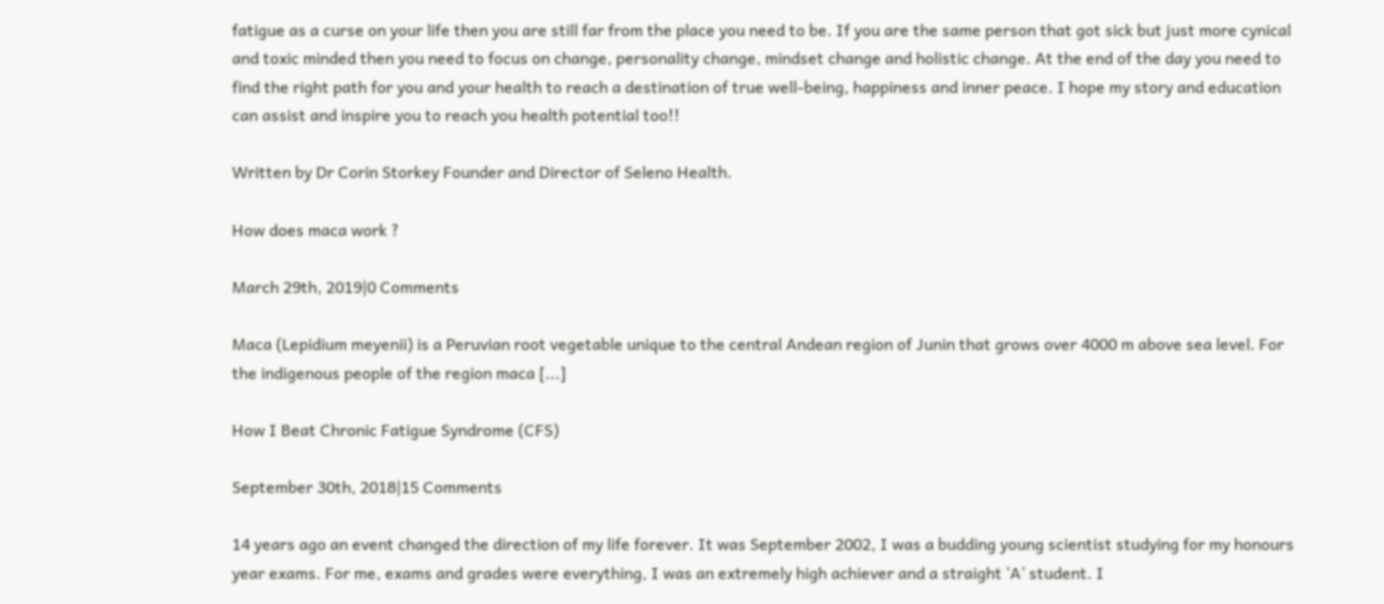fatigue as a curse on your life then you are still far from the place you need to be. If you are the same person that got sick but just more cynical and toxic minded then you need to focus on change, personality change, mindset change and holistic change. At the end of the day you need to find the right path for you and your health to reach a destination of true well-being, happiness and inner peace. I hope my story and education can assist and inspire you to reach you health potential too!!

Written by Dr Corin Storkey Founder and Director of Seleno Health.

How does maca work ?

March 29th, 2019|0 Comments

Maca (Lepidium meyenii) is a Peruvian root vegetable unique to the central Andean region of Junin that grows over 4000 m above sea level. For the indigenous people of the region maca [...]

How I Beat Chronic Fatigue Syndrome (CFS)

September 30th, 2018|15 Comments

14 years ago an event changed the direction of my life forever. It was September 2002, I was a budding young scientist studying for my honours year exams. For me, exams and grades were everything, I was an extremely high achiever and a straight ‘A’ student. I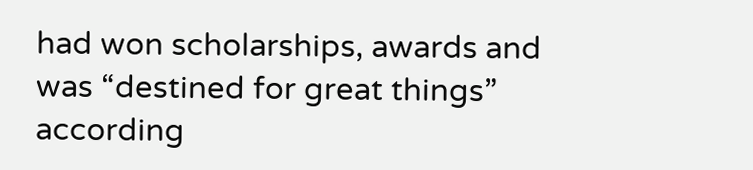had won scholarships, awards and was “destined for great things” according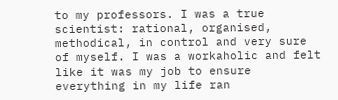to my professors. I was a true scientist: rational, organised, methodical, in control and very sure of myself. I was a workaholic and felt like it was my job to ensure everything in my life ran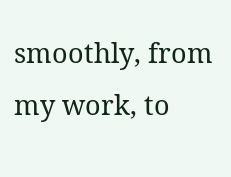smoothly, from my work, to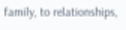family, to relationships,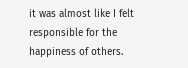it was almost like I felt responsible for the happiness of others.